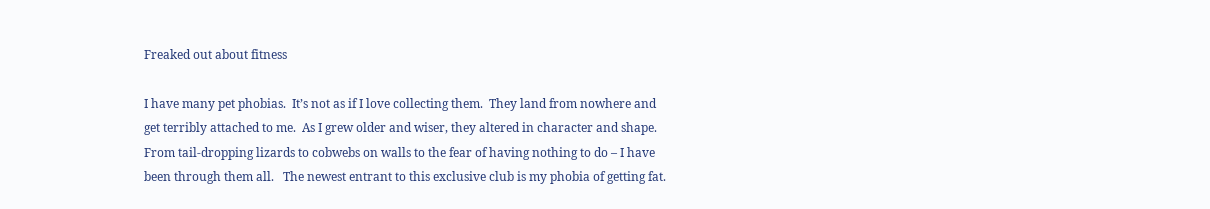Freaked out about fitness

I have many pet phobias.  It’s not as if I love collecting them.  They land from nowhere and get terribly attached to me.  As I grew older and wiser, they altered in character and shape.  From tail-dropping lizards to cobwebs on walls to the fear of having nothing to do – I have been through them all.   The newest entrant to this exclusive club is my phobia of getting fat.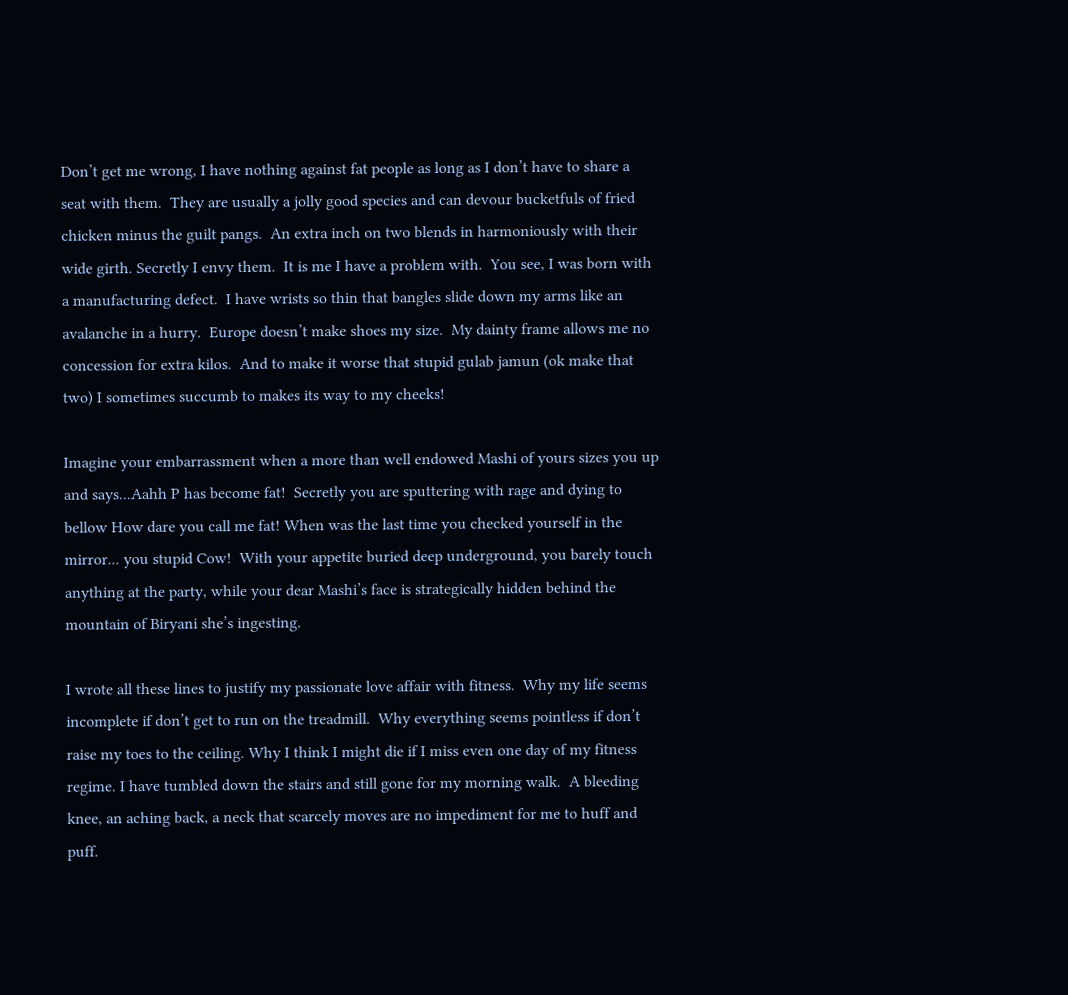Don’t get me wrong, I have nothing against fat people as long as I don’t have to share a seat with them.  They are usually a jolly good species and can devour bucketfuls of fried chicken minus the guilt pangs.  An extra inch on two blends in harmoniously with their wide girth. Secretly I envy them.  It is me I have a problem with.  You see, I was born with a manufacturing defect.  I have wrists so thin that bangles slide down my arms like an avalanche in a hurry.  Europe doesn’t make shoes my size.  My dainty frame allows me no concession for extra kilos.  And to make it worse that stupid gulab jamun (ok make that two) I sometimes succumb to makes its way to my cheeks!

Imagine your embarrassment when a more than well endowed Mashi of yours sizes you up and says...Aahh P has become fat!  Secretly you are sputtering with rage and dying to bellow How dare you call me fat! When was the last time you checked yourself in the mirror... you stupid Cow!  With your appetite buried deep underground, you barely touch anything at the party, while your dear Mashi’s face is strategically hidden behind the mountain of Biryani she’s ingesting.

I wrote all these lines to justify my passionate love affair with fitness.  Why my life seems incomplete if don’t get to run on the treadmill.  Why everything seems pointless if don’t raise my toes to the ceiling. Why I think I might die if I miss even one day of my fitness regime. I have tumbled down the stairs and still gone for my morning walk.  A bleeding knee, an aching back, a neck that scarcely moves are no impediment for me to huff and puff.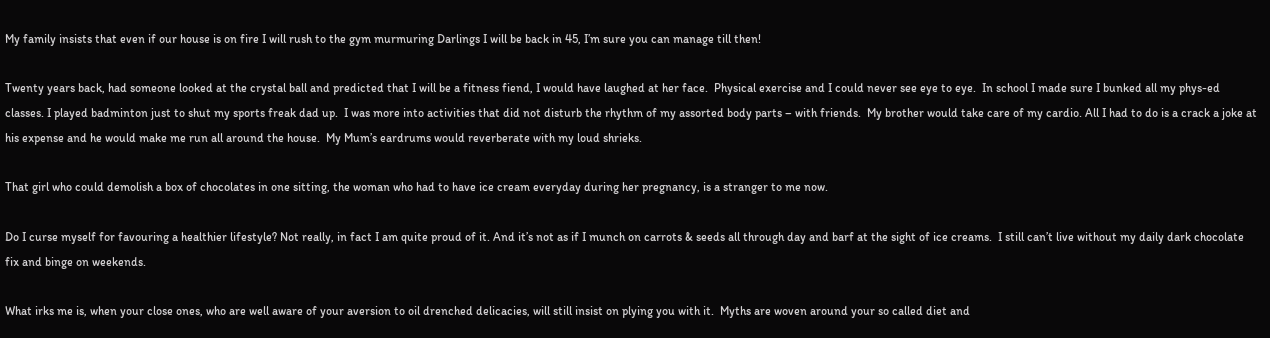My family insists that even if our house is on fire I will rush to the gym murmuring Darlings I will be back in 45, I’m sure you can manage till then!

Twenty years back, had someone looked at the crystal ball and predicted that I will be a fitness fiend, I would have laughed at her face.  Physical exercise and I could never see eye to eye.  In school I made sure I bunked all my phys-ed classes. I played badminton just to shut my sports freak dad up.  I was more into activities that did not disturb the rhythm of my assorted body parts – with friends.  My brother would take care of my cardio. All I had to do is a crack a joke at his expense and he would make me run all around the house.  My Mum’s eardrums would reverberate with my loud shrieks.

That girl who could demolish a box of chocolates in one sitting, the woman who had to have ice cream everyday during her pregnancy, is a stranger to me now.

Do I curse myself for favouring a healthier lifestyle? Not really, in fact I am quite proud of it. And it’s not as if I munch on carrots & seeds all through day and barf at the sight of ice creams.  I still can’t live without my daily dark chocolate fix and binge on weekends.

What irks me is, when your close ones, who are well aware of your aversion to oil drenched delicacies, will still insist on plying you with it.  Myths are woven around your so called diet and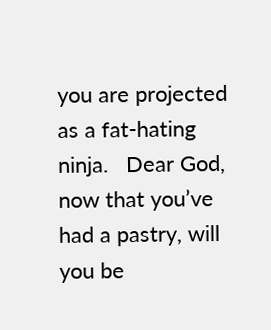you are projected as a fat-hating ninja.   Dear God, now that you’ve had a pastry, will you be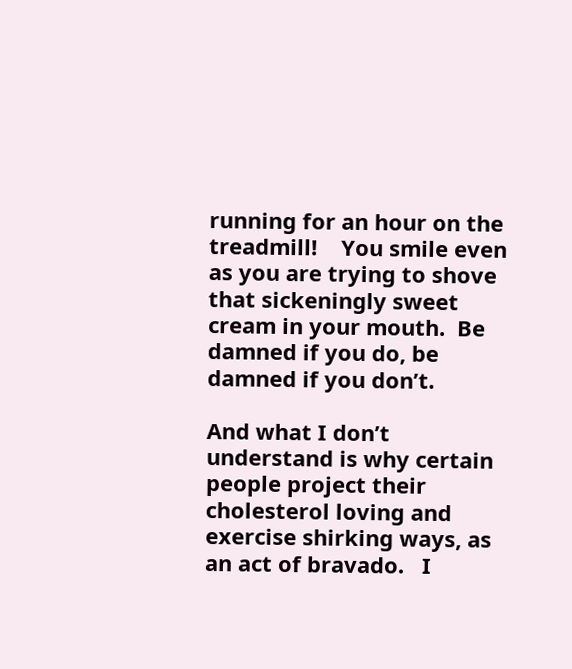running for an hour on the treadmill!    You smile even as you are trying to shove that sickeningly sweet cream in your mouth.  Be damned if you do, be damned if you don’t.

And what I don’t understand is why certain people project their cholesterol loving and exercise shirking ways, as an act of bravado.   I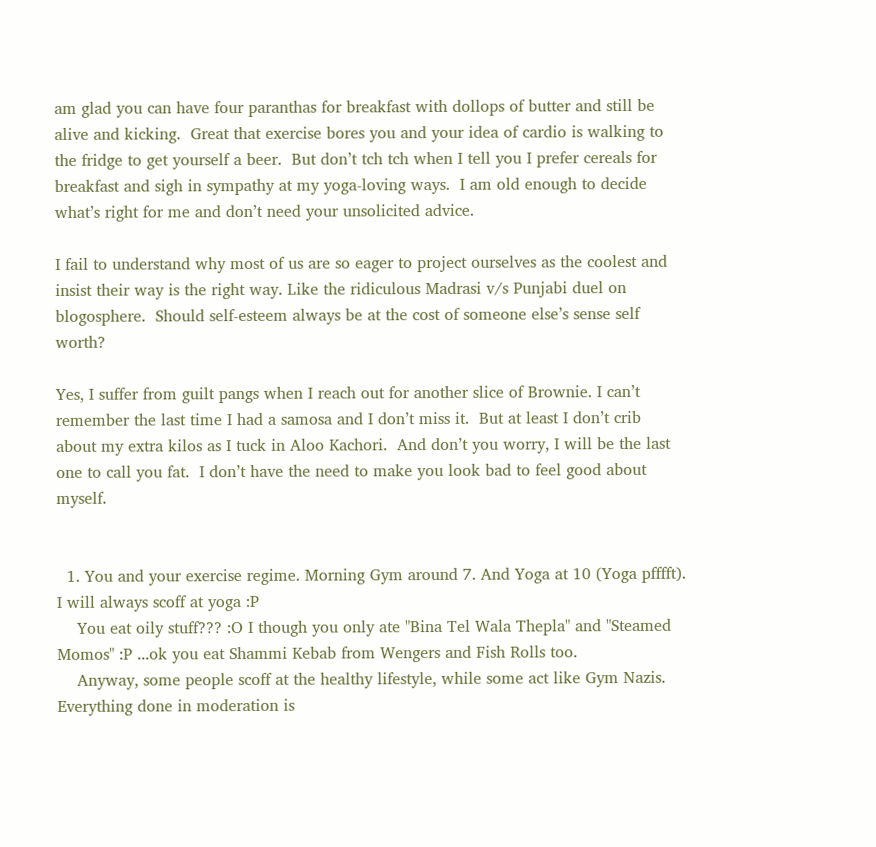am glad you can have four paranthas for breakfast with dollops of butter and still be alive and kicking.  Great that exercise bores you and your idea of cardio is walking to the fridge to get yourself a beer.  But don’t tch tch when I tell you I prefer cereals for breakfast and sigh in sympathy at my yoga-loving ways.  I am old enough to decide what’s right for me and don’t need your unsolicited advice.

I fail to understand why most of us are so eager to project ourselves as the coolest and insist their way is the right way. Like the ridiculous Madrasi v/s Punjabi duel on blogosphere.  Should self-esteem always be at the cost of someone else’s sense self worth?

Yes, I suffer from guilt pangs when I reach out for another slice of Brownie. I can’t remember the last time I had a samosa and I don’t miss it.  But at least I don’t crib about my extra kilos as I tuck in Aloo Kachori.  And don’t you worry, I will be the last one to call you fat.  I don’t have the need to make you look bad to feel good about myself.


  1. You and your exercise regime. Morning Gym around 7. And Yoga at 10 (Yoga pfffft). I will always scoff at yoga :P
    You eat oily stuff??? :O I though you only ate "Bina Tel Wala Thepla" and "Steamed Momos" :P ...ok you eat Shammi Kebab from Wengers and Fish Rolls too.
    Anyway, some people scoff at the healthy lifestyle, while some act like Gym Nazis. Everything done in moderation is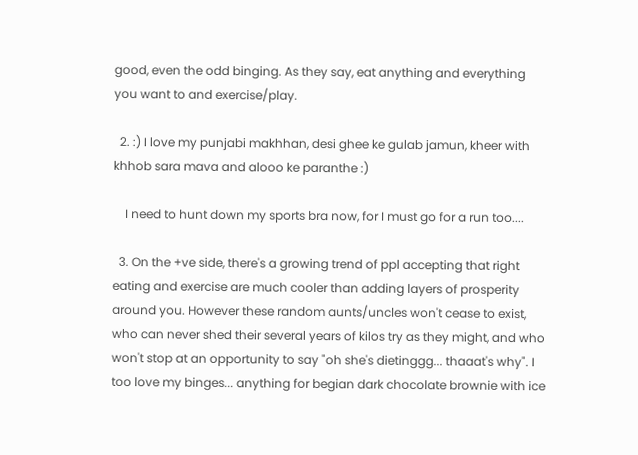good, even the odd binging. As they say, eat anything and everything you want to and exercise/play.

  2. :) I love my punjabi makhhan, desi ghee ke gulab jamun, kheer with khhob sara mava and alooo ke paranthe :)

    I need to hunt down my sports bra now, for I must go for a run too....

  3. On the +ve side, there's a growing trend of ppl accepting that right eating and exercise are much cooler than adding layers of prosperity around you. However these random aunts/uncles won't cease to exist, who can never shed their several years of kilos try as they might, and who won't stop at an opportunity to say "oh she's dietinggg... thaaat's why". I too love my binges... anything for begian dark chocolate brownie with ice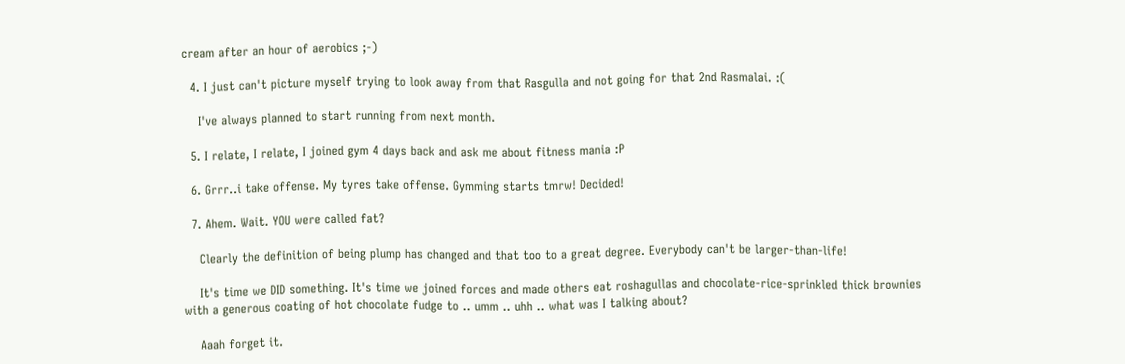cream after an hour of aerobics ;-)

  4. I just can't picture myself trying to look away from that Rasgulla and not going for that 2nd Rasmalai. :(

    I've always planned to start running from next month.

  5. I relate, I relate, I joined gym 4 days back and ask me about fitness mania :P

  6. Grrr..i take offense. My tyres take offense. Gymming starts tmrw! Decided!

  7. Ahem. Wait. YOU were called fat?

    Clearly the definition of being plump has changed and that too to a great degree. Everybody can't be larger-than-life!

    It's time we DID something. It's time we joined forces and made others eat roshagullas and chocolate-rice-sprinkled thick brownies with a generous coating of hot chocolate fudge to .. umm .. uhh .. what was I talking about?

    Aaah forget it.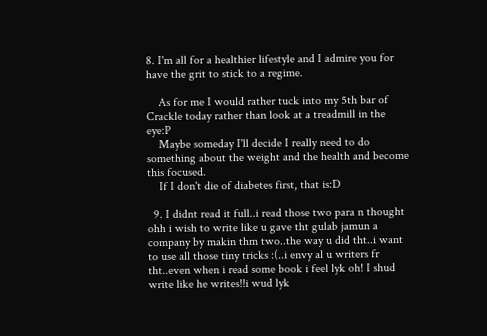8. I'm all for a healthier lifestyle and I admire you for have the grit to stick to a regime.

    As for me I would rather tuck into my 5th bar of Crackle today rather than look at a treadmill in the eye:P
    Maybe someday I'll decide I really need to do something about the weight and the health and become this focused.
    If I don't die of diabetes first, that is:D

  9. I didnt read it full..i read those two para n thought ohh i wish to write like u gave tht gulab jamun a company by makin thm two..the way u did tht..i want to use all those tiny tricks :(..i envy al u writers fr tht..even when i read some book i feel lyk oh! I shud write like he writes!!i wud lyk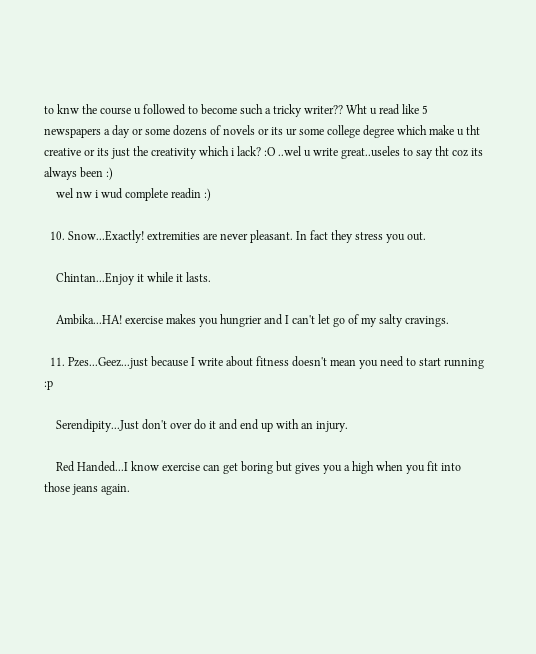to knw the course u followed to become such a tricky writer?? Wht u read like 5 newspapers a day or some dozens of novels or its ur some college degree which make u tht creative or its just the creativity which i lack? :O ..wel u write great..useles to say tht coz its always been :)
    wel nw i wud complete readin :)

  10. Snow...Exactly! extremities are never pleasant. In fact they stress you out.

    Chintan...Enjoy it while it lasts.

    Ambika...HA! exercise makes you hungrier and I can't let go of my salty cravings.

  11. Pzes...Geez...just because I write about fitness doesn't mean you need to start running :p

    Serendipity...Just don't over do it and end up with an injury.

    Red Handed...I know exercise can get boring but gives you a high when you fit into those jeans again.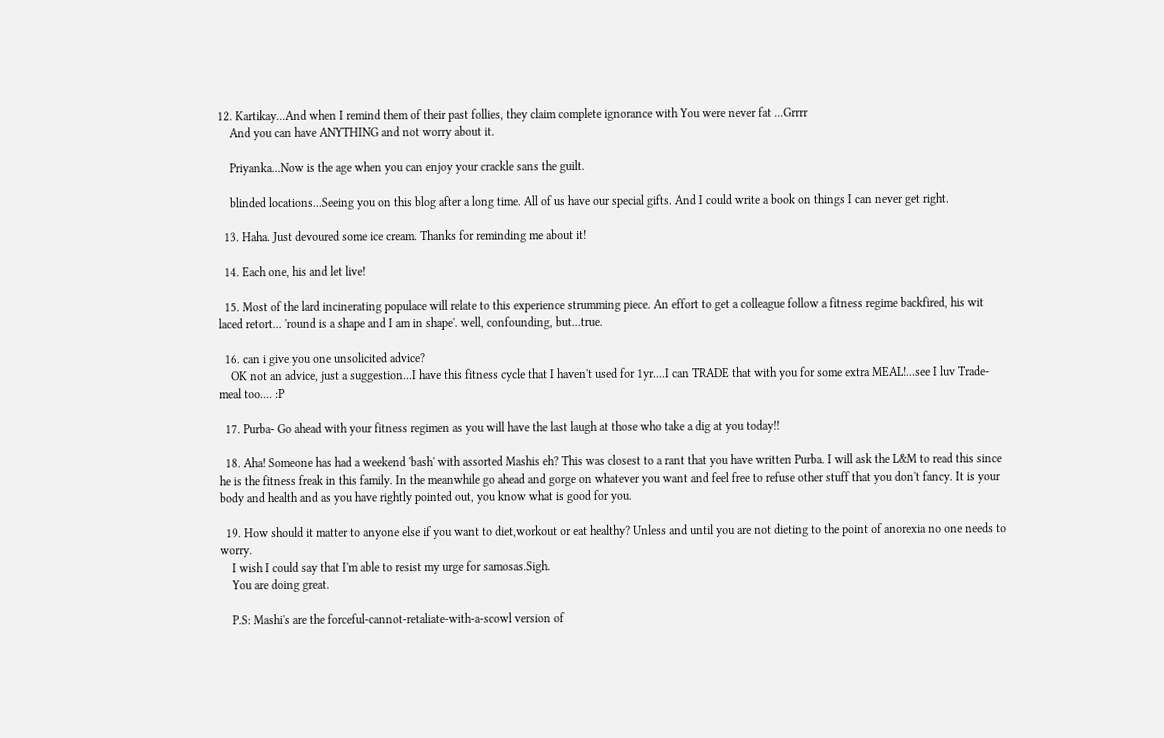12. Kartikay...And when I remind them of their past follies, they claim complete ignorance with You were never fat ...Grrrr
    And you can have ANYTHING and not worry about it.

    Priyanka...Now is the age when you can enjoy your crackle sans the guilt.

    blinded locations...Seeing you on this blog after a long time. All of us have our special gifts. And I could write a book on things I can never get right.

  13. Haha. Just devoured some ice cream. Thanks for reminding me about it!

  14. Each one, his and let live!

  15. Most of the lard incinerating populace will relate to this experience strumming piece. An effort to get a colleague follow a fitness regime backfired, his wit laced retort... 'round is a shape and I am in shape'. well, confounding, but...true.

  16. can i give you one unsolicited advice?
    OK not an advice, just a suggestion...I have this fitness cycle that I haven't used for 1yr....I can TRADE that with you for some extra MEAL!...see I luv Trade-meal too.... :P

  17. Purba- Go ahead with your fitness regimen as you will have the last laugh at those who take a dig at you today!!

  18. Aha! Someone has had a weekend 'bash' with assorted Mashis eh? This was closest to a rant that you have written Purba. I will ask the L&M to read this since he is the fitness freak in this family. In the meanwhile go ahead and gorge on whatever you want and feel free to refuse other stuff that you don't fancy. It is your body and health and as you have rightly pointed out, you know what is good for you.

  19. How should it matter to anyone else if you want to diet,workout or eat healthy? Unless and until you are not dieting to the point of anorexia no one needs to worry.
    I wish I could say that I'm able to resist my urge for samosas.Sigh.
    You are doing great.

    P.S: Mashi's are the forceful-cannot-retaliate-with-a-scowl version of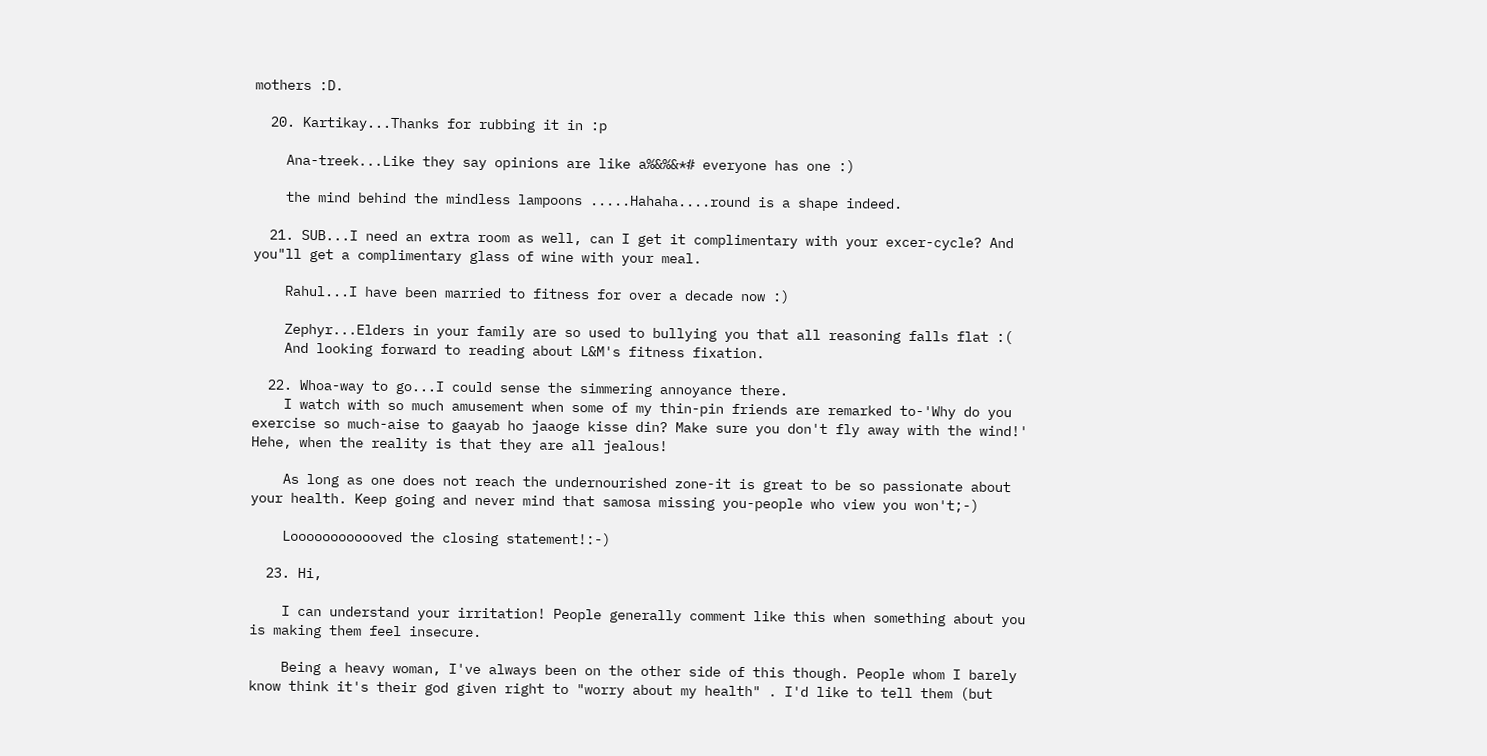mothers :D.

  20. Kartikay...Thanks for rubbing it in :p

    Ana-treek...Like they say opinions are like a%&%&*# everyone has one :)

    the mind behind the mindless lampoons .....Hahaha....round is a shape indeed.

  21. SUB...I need an extra room as well, can I get it complimentary with your excer-cycle? And you"ll get a complimentary glass of wine with your meal.

    Rahul...I have been married to fitness for over a decade now :)

    Zephyr...Elders in your family are so used to bullying you that all reasoning falls flat :(
    And looking forward to reading about L&M's fitness fixation.

  22. Whoa-way to go...I could sense the simmering annoyance there.
    I watch with so much amusement when some of my thin-pin friends are remarked to-'Why do you exercise so much-aise to gaayab ho jaaoge kisse din? Make sure you don't fly away with the wind!' Hehe, when the reality is that they are all jealous!

    As long as one does not reach the undernourished zone-it is great to be so passionate about your health. Keep going and never mind that samosa missing you-people who view you won't;-)

    Loooooooooooved the closing statement!:-)

  23. Hi,

    I can understand your irritation! People generally comment like this when something about you is making them feel insecure.

    Being a heavy woman, I've always been on the other side of this though. People whom I barely know think it's their god given right to "worry about my health" . I'd like to tell them (but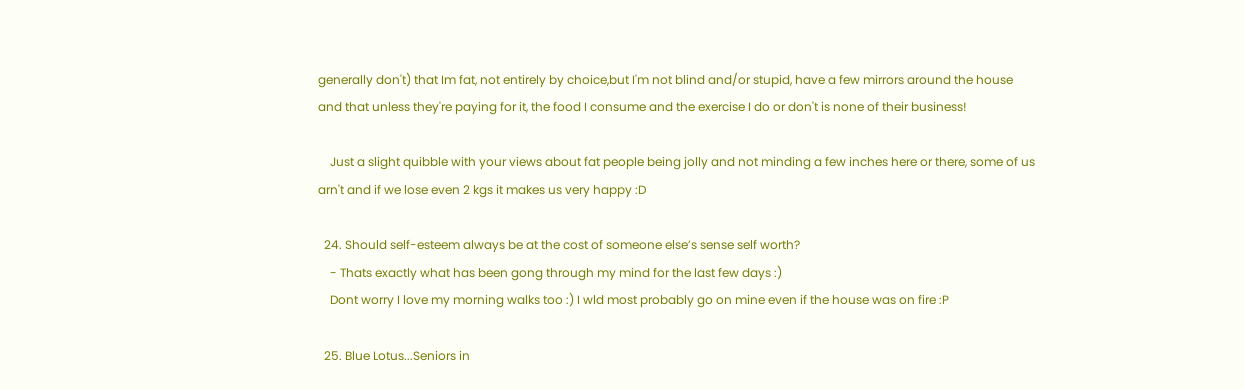generally don't) that Im fat, not entirely by choice,but I'm not blind and/or stupid, have a few mirrors around the house and that unless they're paying for it, the food I consume and the exercise I do or don't is none of their business!

    Just a slight quibble with your views about fat people being jolly and not minding a few inches here or there, some of us arn't and if we lose even 2 kgs it makes us very happy :D

  24. Should self-esteem always be at the cost of someone else’s sense self worth?
    - Thats exactly what has been gong through my mind for the last few days :)
    Dont worry I love my morning walks too :) I wld most probably go on mine even if the house was on fire :P

  25. Blue Lotus...Seniors in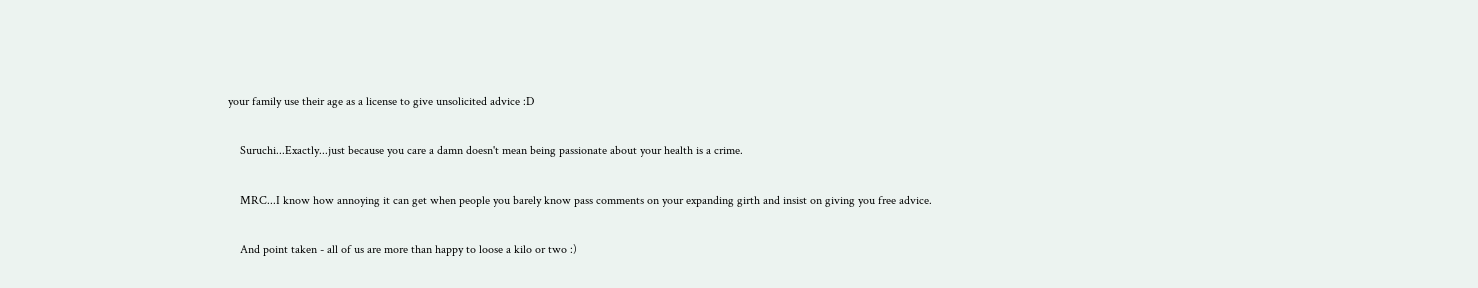your family use their age as a license to give unsolicited advice :D

    Suruchi...Exactly...just because you care a damn doesn't mean being passionate about your health is a crime.

    MRC...I know how annoying it can get when people you barely know pass comments on your expanding girth and insist on giving you free advice.

    And point taken - all of us are more than happy to loose a kilo or two :)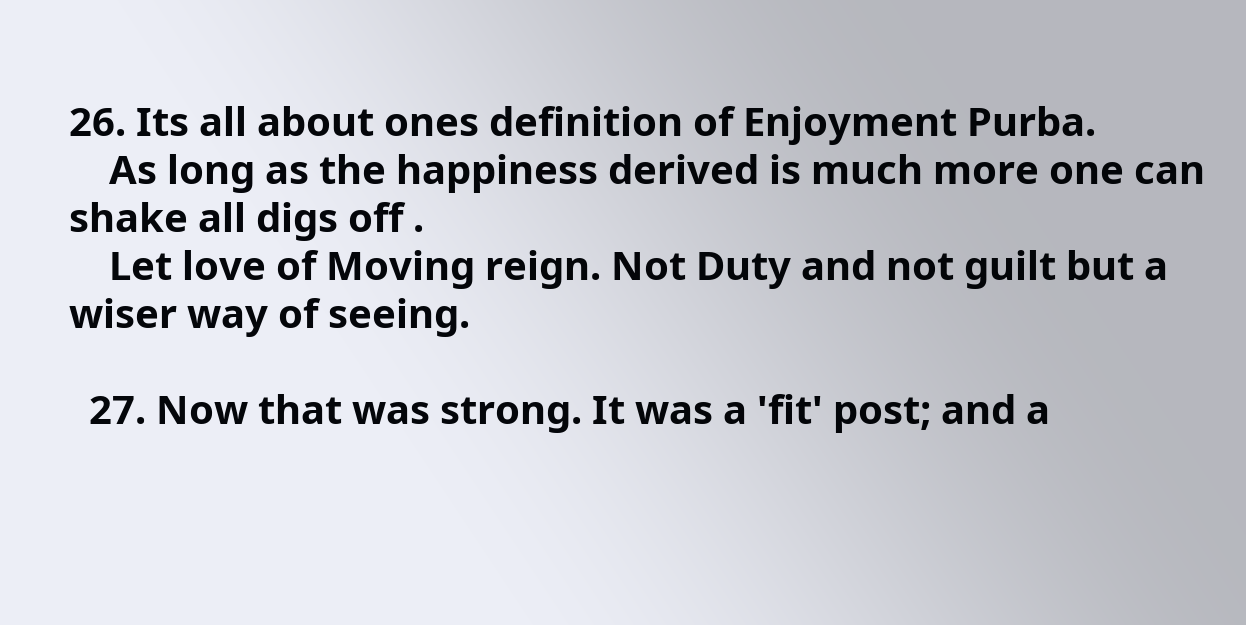26. Its all about ones definition of Enjoyment Purba.
    As long as the happiness derived is much more one can shake all digs off .
    Let love of Moving reign. Not Duty and not guilt but a wiser way of seeing.

  27. Now that was strong. It was a 'fit' post; and a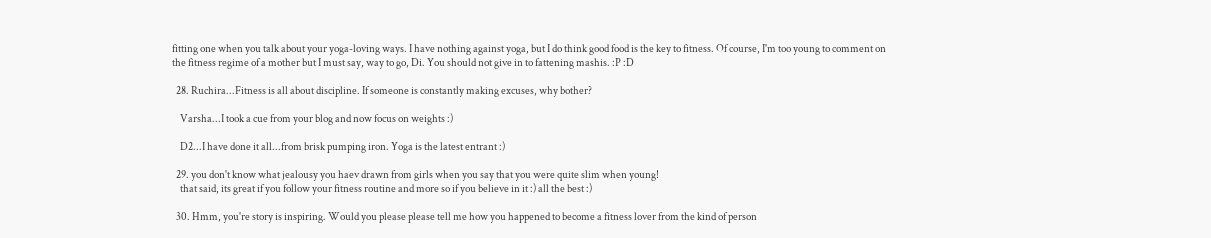fitting one when you talk about your yoga-loving ways. I have nothing against yoga, but I do think good food is the key to fitness. Of course, I'm too young to comment on the fitness regime of a mother but I must say, way to go, Di. You should not give in to fattening mashis. :P :D

  28. Ruchira...Fitness is all about discipline. If someone is constantly making excuses, why bother?

    Varsha...I took a cue from your blog and now focus on weights :)

    D2...I have done it all...from brisk pumping iron. Yoga is the latest entrant :)

  29. you don't know what jealousy you haev drawn from girls when you say that you were quite slim when young!
    that said, its great if you follow your fitness routine and more so if you believe in it :) all the best :)

  30. Hmm, you're story is inspiring. Would you please please tell me how you happened to become a fitness lover from the kind of person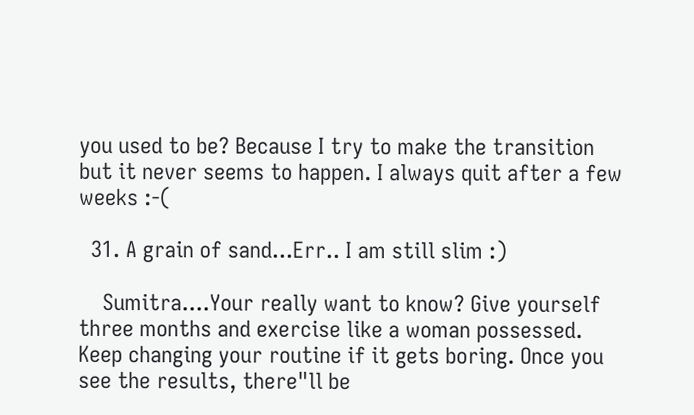you used to be? Because I try to make the transition but it never seems to happen. I always quit after a few weeks :-(

  31. A grain of sand...Err.. I am still slim :)

    Sumitra....Your really want to know? Give yourself three months and exercise like a woman possessed. Keep changing your routine if it gets boring. Once you see the results, there"ll be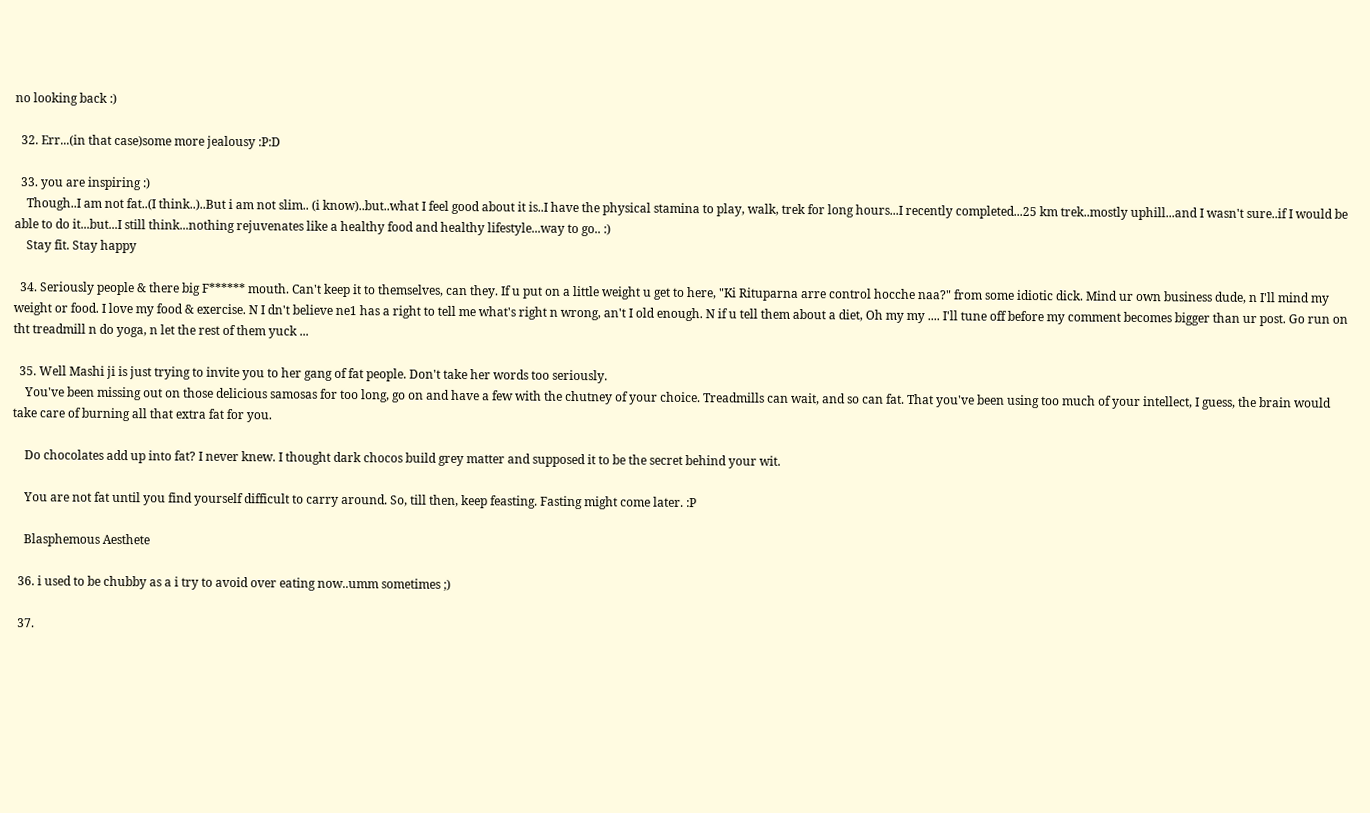no looking back :)

  32. Err...(in that case)some more jealousy :P:D

  33. you are inspiring :)
    Though..I am not fat..(I think..)..But i am not slim.. (i know)..but..what I feel good about it is..I have the physical stamina to play, walk, trek for long hours...I recently completed...25 km trek..mostly uphill...and I wasn't sure..if I would be able to do it...but...I still think...nothing rejuvenates like a healthy food and healthy lifestyle...way to go.. :)
    Stay fit. Stay happy

  34. Seriously people & there big F****** mouth. Can't keep it to themselves, can they. If u put on a little weight u get to here, "Ki Rituparna arre control hocche naa?" from some idiotic dick. Mind ur own business dude, n I'll mind my weight or food. I love my food & exercise. N I dn't believe ne1 has a right to tell me what's right n wrong, an't I old enough. N if u tell them about a diet, Oh my my .... I'll tune off before my comment becomes bigger than ur post. Go run on tht treadmill n do yoga, n let the rest of them yuck ...

  35. Well Mashi ji is just trying to invite you to her gang of fat people. Don't take her words too seriously.
    You've been missing out on those delicious samosas for too long, go on and have a few with the chutney of your choice. Treadmills can wait, and so can fat. That you've been using too much of your intellect, I guess, the brain would take care of burning all that extra fat for you.

    Do chocolates add up into fat? I never knew. I thought dark chocos build grey matter and supposed it to be the secret behind your wit.

    You are not fat until you find yourself difficult to carry around. So, till then, keep feasting. Fasting might come later. :P

    Blasphemous Aesthete

  36. i used to be chubby as a i try to avoid over eating now..umm sometimes ;)

  37.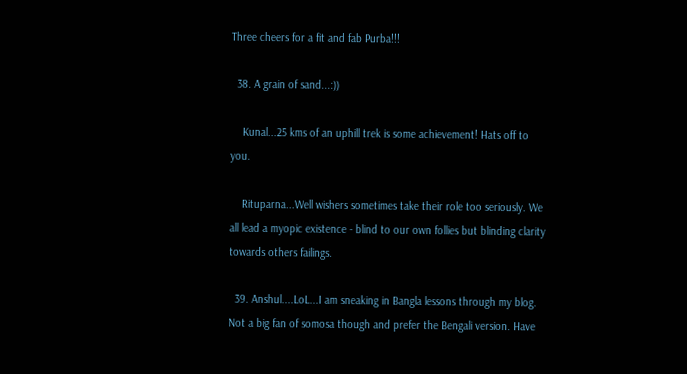Three cheers for a fit and fab Purba!!!

  38. A grain of sand...:))

    Kunal...25 kms of an uphill trek is some achievement! Hats off to you.

    Rituparna...Well wishers sometimes take their role too seriously. We all lead a myopic existence - blind to our own follies but blinding clarity towards others failings.

  39. Anshul....LoL...I am sneaking in Bangla lessons through my blog. Not a big fan of somosa though and prefer the Bengali version. Have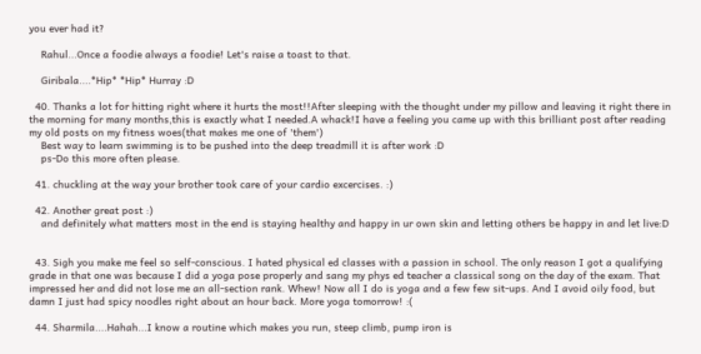you ever had it?

    Rahul...Once a foodie always a foodie! Let's raise a toast to that.

    Giribala....*Hip* *Hip* Hurray :D

  40. Thanks a lot for hitting right where it hurts the most!!After sleeping with the thought under my pillow and leaving it right there in the morning for many months,this is exactly what I needed.A whack!I have a feeling you came up with this brilliant post after reading my old posts on my fitness woes(that makes me one of 'them')
    Best way to learn swimming is to be pushed into the deep treadmill it is after work :D
    ps-Do this more often please.

  41. chuckling at the way your brother took care of your cardio excercises. :)

  42. Another great post :)
    and definitely what matters most in the end is staying healthy and happy in ur own skin and letting others be happy in and let live:D


  43. Sigh you make me feel so self-conscious. I hated physical ed classes with a passion in school. The only reason I got a qualifying grade in that one was because I did a yoga pose properly and sang my phys ed teacher a classical song on the day of the exam. That impressed her and did not lose me an all-section rank. Whew! Now all I do is yoga and a few few sit-ups. And I avoid oily food, but damn I just had spicy noodles right about an hour back. More yoga tomorrow! :(

  44. Sharmila....Hahah...I know a routine which makes you run, steep climb, pump iron is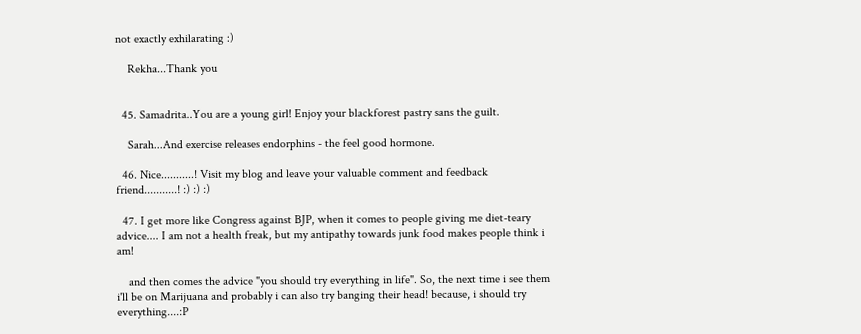not exactly exhilarating :)

    Rekha...Thank you


  45. Samadrita..You are a young girl! Enjoy your blackforest pastry sans the guilt.

    Sarah...And exercise releases endorphins - the feel good hormone.

  46. Nice...........! Visit my blog and leave your valuable comment and feedback friend...........! :) :) :)

  47. I get more like Congress against BJP, when it comes to people giving me diet-teary advice.... I am not a health freak, but my antipathy towards junk food makes people think i am!

    and then comes the advice "you should try everything in life". So, the next time i see them i'll be on Marijuana and probably i can also try banging their head! because, i should try everything....:P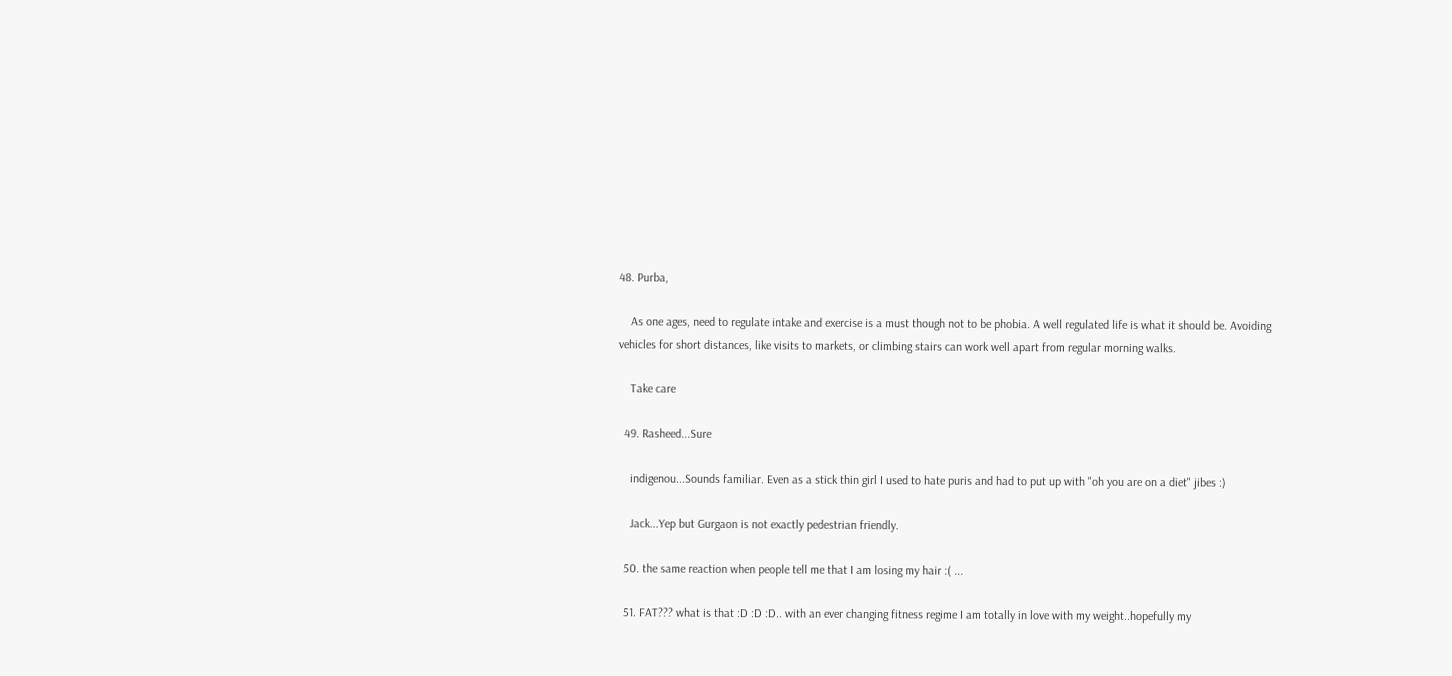48. Purba,

    As one ages, need to regulate intake and exercise is a must though not to be phobia. A well regulated life is what it should be. Avoiding vehicles for short distances, like visits to markets, or climbing stairs can work well apart from regular morning walks.

    Take care

  49. Rasheed...Sure

    indigenou...Sounds familiar. Even as a stick thin girl I used to hate puris and had to put up with "oh you are on a diet" jibes :)

    Jack...Yep but Gurgaon is not exactly pedestrian friendly.

  50. the same reaction when people tell me that I am losing my hair :( ...

  51. FAT??? what is that :D :D :D.. with an ever changing fitness regime I am totally in love with my weight..hopefully my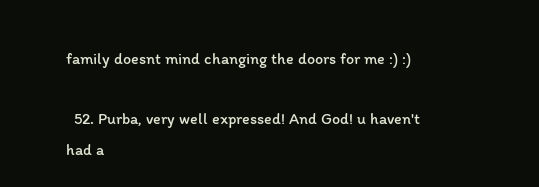family doesnt mind changing the doors for me :) :)

  52. Purba, very well expressed! And God! u haven't had a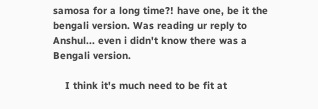samosa for a long time?! have one, be it the bengali version. Was reading ur reply to Anshul... even i didn't know there was a Bengali version.

    I think it's much need to be fit at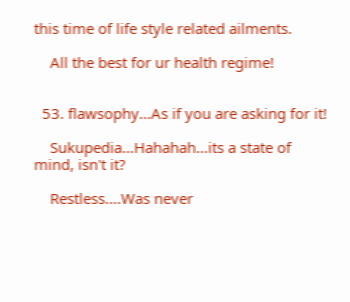this time of life style related ailments.

    All the best for ur health regime!


  53. flawsophy...As if you are asking for it!

    Sukupedia...Hahahah...its a state of mind, isn't it?

    Restless....Was never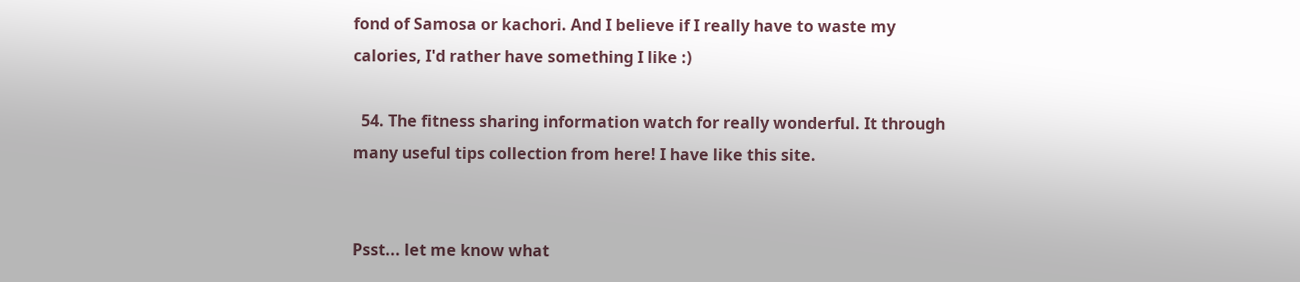fond of Samosa or kachori. And I believe if I really have to waste my calories, I'd rather have something I like :)

  54. The fitness sharing information watch for really wonderful. It through many useful tips collection from here! I have like this site.


Psst... let me know what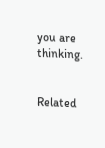you are thinking.


Related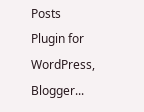Posts Plugin for WordPress, Blogger...